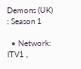Demons (UK) : Season 1

  • Network: ITV1 ,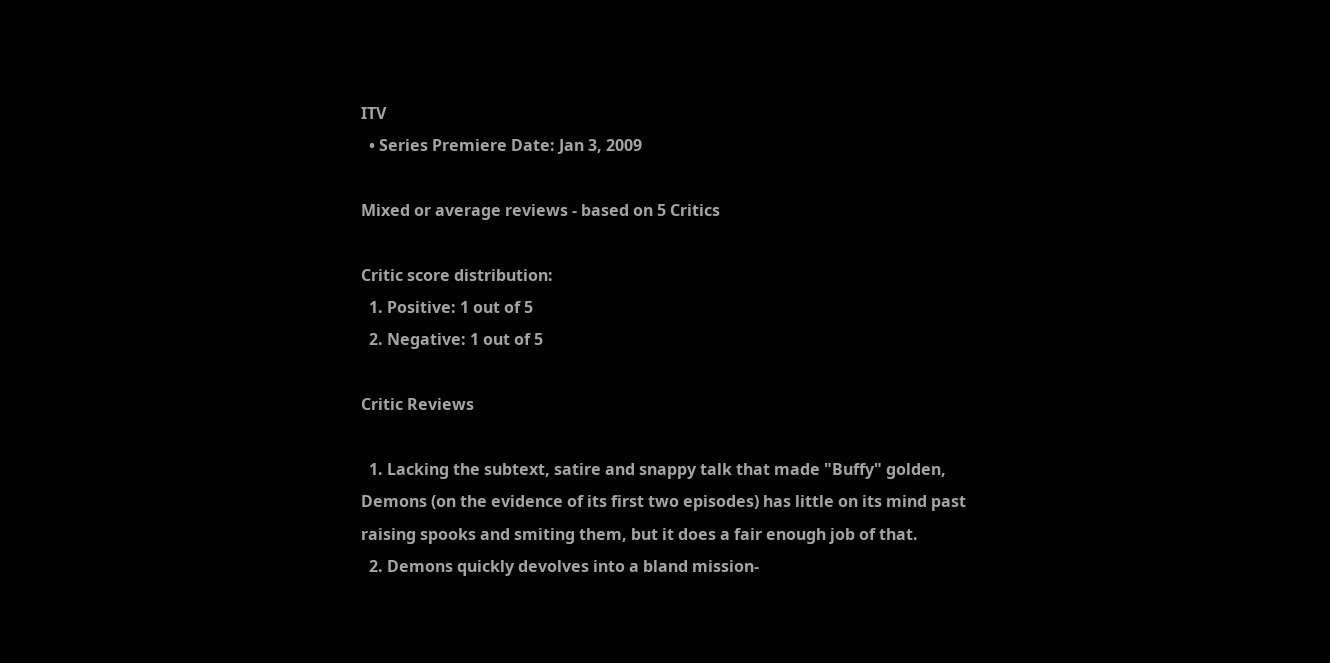ITV
  • Series Premiere Date: Jan 3, 2009

Mixed or average reviews - based on 5 Critics

Critic score distribution:
  1. Positive: 1 out of 5
  2. Negative: 1 out of 5

Critic Reviews

  1. Lacking the subtext, satire and snappy talk that made "Buffy" golden, Demons (on the evidence of its first two episodes) has little on its mind past raising spooks and smiting them, but it does a fair enough job of that.
  2. Demons quickly devolves into a bland mission-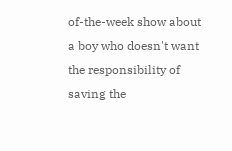of-the-week show about a boy who doesn't want the responsibility of saving the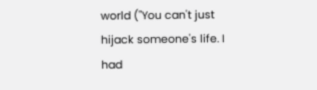world ("You can't just hijack someone's life. I had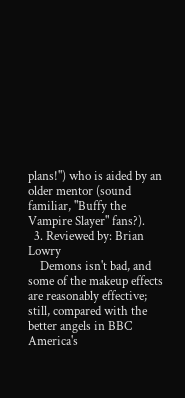plans!") who is aided by an older mentor (sound familiar, "Buffy the Vampire Slayer" fans?).
  3. Reviewed by: Brian Lowry
    Demons isn't bad, and some of the makeup effects are reasonably effective; still, compared with the better angels in BBC America's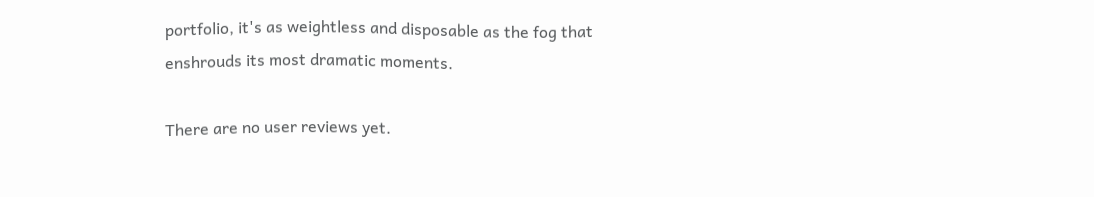portfolio, it's as weightless and disposable as the fog that enshrouds its most dramatic moments.

There are no user reviews yet.